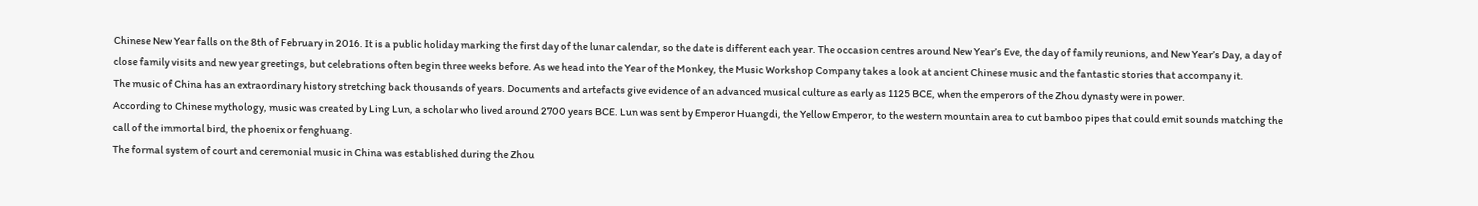Chinese New Year falls on the 8th of February in 2016. It is a public holiday marking the first day of the lunar calendar, so the date is different each year. The occasion centres around New Year’s Eve, the day of family reunions, and New Year’s Day, a day of close family visits and new year greetings, but celebrations often begin three weeks before. As we head into the Year of the Monkey, the Music Workshop Company takes a look at ancient Chinese music and the fantastic stories that accompany it.
The music of China has an extraordinary history stretching back thousands of years. Documents and artefacts give evidence of an advanced musical culture as early as 1125 BCE, when the emperors of the Zhou dynasty were in power.
According to Chinese mythology, music was created by Ling Lun, a scholar who lived around 2700 years BCE. Lun was sent by Emperor Huangdi, the Yellow Emperor, to the western mountain area to cut bamboo pipes that could emit sounds matching the call of the immortal bird, the phoenix or fenghuang.
The formal system of court and ceremonial music in China was established during the Zhou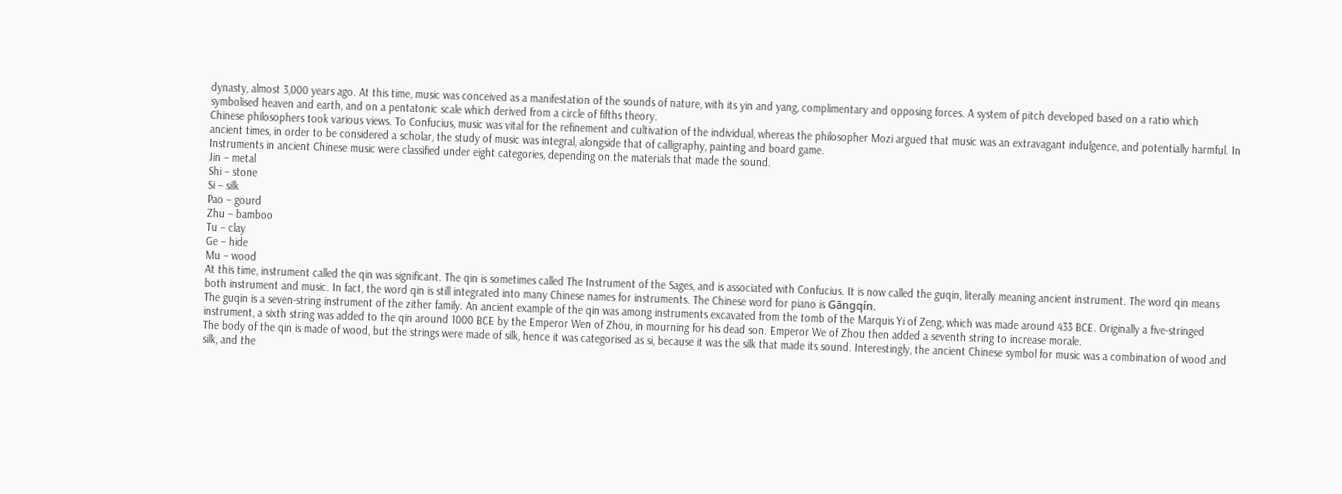dynasty, almost 3,000 years ago. At this time, music was conceived as a manifestation of the sounds of nature, with its yin and yang, complimentary and opposing forces. A system of pitch developed based on a ratio which symbolised heaven and earth, and on a pentatonic scale which derived from a circle of fifths theory.
Chinese philosophers took various views. To Confucius, music was vital for the refinement and cultivation of the individual, whereas the philosopher Mozi argued that music was an extravagant indulgence, and potentially harmful. In ancient times, in order to be considered a scholar, the study of music was integral, alongside that of calligraphy, painting and board game.
Instruments in ancient Chinese music were classified under eight categories, depending on the materials that made the sound.
Jin – metal
Shi – stone
Si – silk
Pao – gourd
Zhu – bamboo
Tu – clay
Ge – hide
Mu – wood
At this time, instrument called the qin was significant. The qin is sometimes called The Instrument of the Sages, and is associated with Confucius. It is now called the guqin, literally meaning ancient instrument. The word qin means both instrument and music. In fact, the word qin is still integrated into many Chinese names for instruments. The Chinese word for piano is Gāngqín.
The guqin is a seven-string instrument of the zither family. An ancient example of the qin was among instruments excavated from the tomb of the Marquis Yi of Zeng, which was made around 433 BCE. Originally a five-stringed instrument, a sixth string was added to the qin around 1000 BCE by the Emperor Wen of Zhou, in mourning for his dead son. Emperor We of Zhou then added a seventh string to increase morale.
The body of the qin is made of wood, but the strings were made of silk, hence it was categorised as si, because it was the silk that made its sound. Interestingly, the ancient Chinese symbol for music was a combination of wood and silk, and the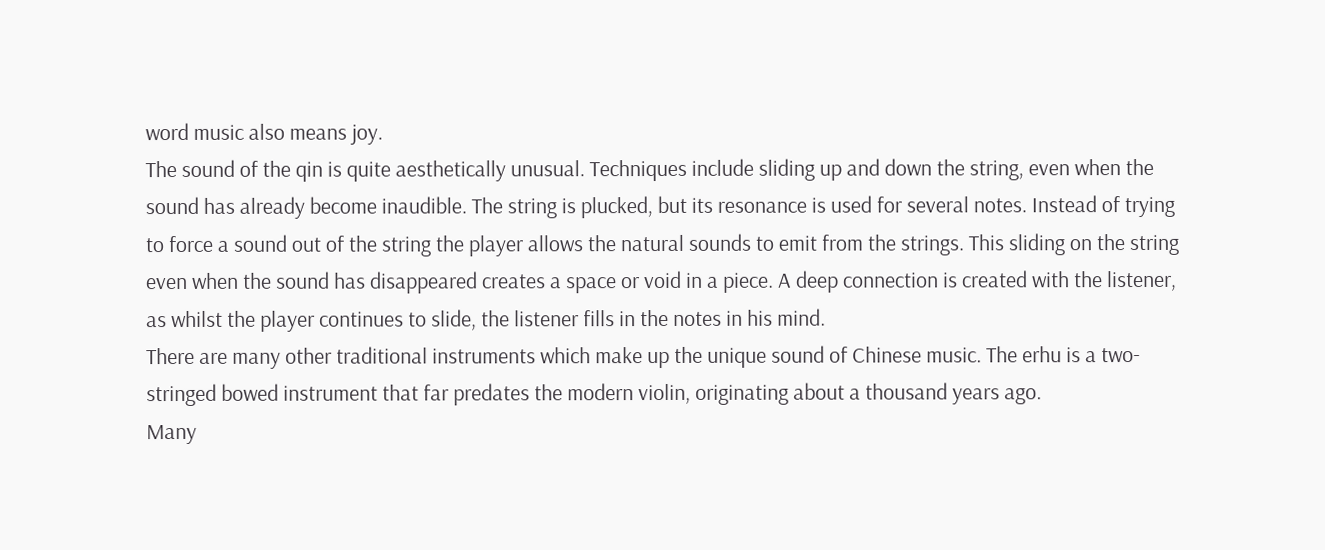word music also means joy.
The sound of the qin is quite aesthetically unusual. Techniques include sliding up and down the string, even when the sound has already become inaudible. The string is plucked, but its resonance is used for several notes. Instead of trying to force a sound out of the string the player allows the natural sounds to emit from the strings. This sliding on the string even when the sound has disappeared creates a space or void in a piece. A deep connection is created with the listener, as whilst the player continues to slide, the listener fills in the notes in his mind.
There are many other traditional instruments which make up the unique sound of Chinese music. The erhu is a two-stringed bowed instrument that far predates the modern violin, originating about a thousand years ago.
Many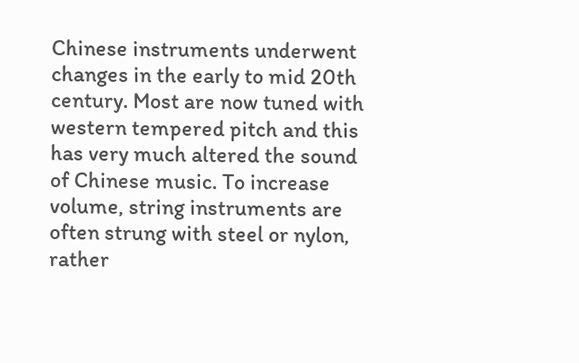Chinese instruments underwent changes in the early to mid 20th century. Most are now tuned with western tempered pitch and this has very much altered the sound of Chinese music. To increase volume, string instruments are often strung with steel or nylon, rather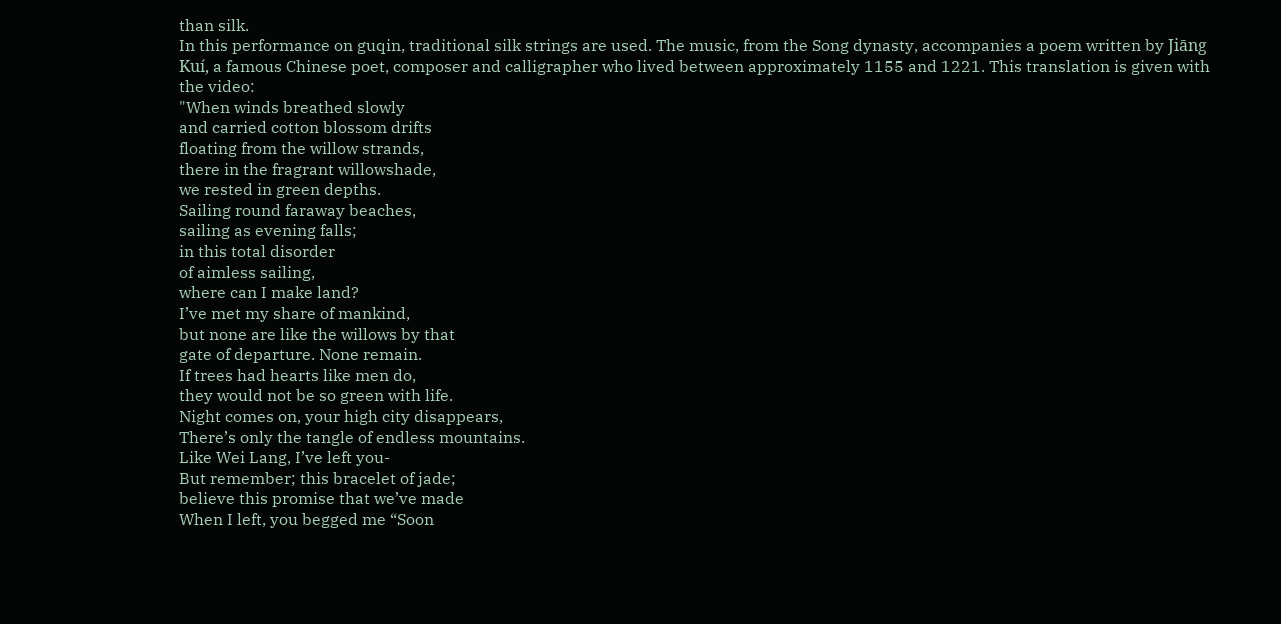than silk.
In this performance on guqin, traditional silk strings are used. The music, from the Song dynasty, accompanies a poem written by Jiāng Kuí, a famous Chinese poet, composer and calligrapher who lived between approximately 1155 and 1221. This translation is given with the video:
"When winds breathed slowly
and carried cotton blossom drifts
floating from the willow strands,
there in the fragrant willowshade,
we rested in green depths.
Sailing round faraway beaches,
sailing as evening falls;
in this total disorder
of aimless sailing,
where can I make land?
I’ve met my share of mankind,
but none are like the willows by that
gate of departure. None remain.
If trees had hearts like men do,
they would not be so green with life.
Night comes on, your high city disappears,
There’s only the tangle of endless mountains.
Like Wei Lang, I’ve left you-
But remember; this bracelet of jade;
believe this promise that we’ve made
When I left, you begged me “Soon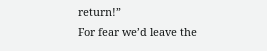return!”
For fear we’d leave the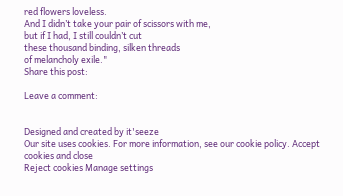red flowers loveless.
And I didn’t take your pair of scissors with me,
but if I had, I still couldn’t cut
these thousand binding, silken threads
of melancholy exile."
Share this post:

Leave a comment:


Designed and created by it'seeze
Our site uses cookies. For more information, see our cookie policy. Accept cookies and close
Reject cookies Manage settings